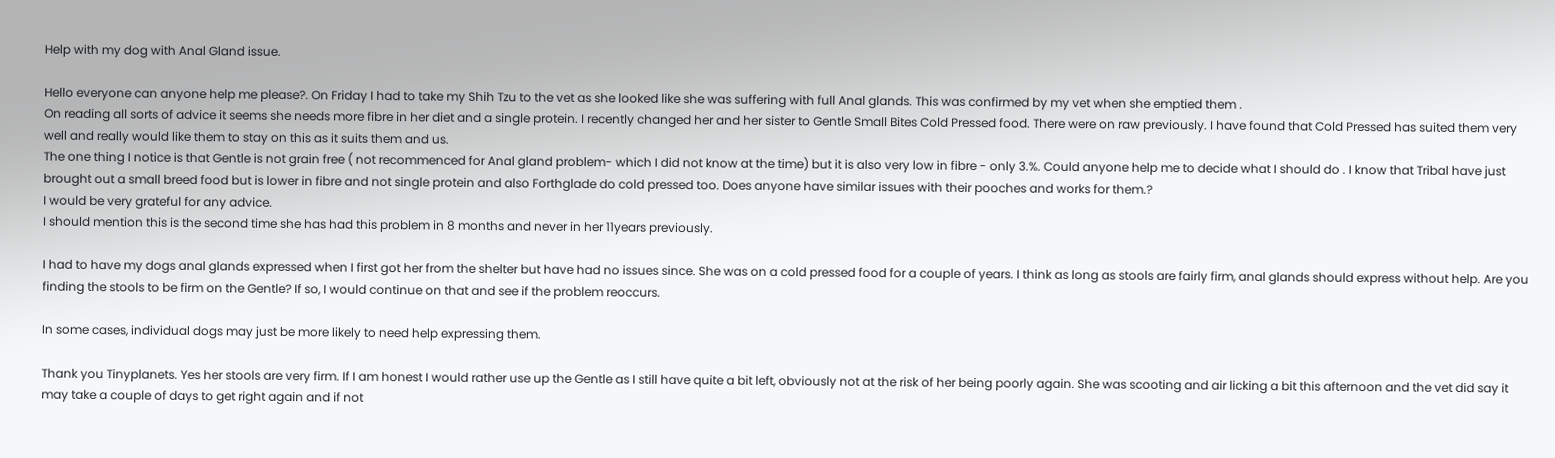Help with my dog with Anal Gland issue.

Hello everyone can anyone help me please?. On Friday I had to take my Shih Tzu to the vet as she looked like she was suffering with full Anal glands. This was confirmed by my vet when she emptied them .
On reading all sorts of advice it seems she needs more fibre in her diet and a single protein. I recently changed her and her sister to Gentle Small Bites Cold Pressed food. There were on raw previously. I have found that Cold Pressed has suited them very well and really would like them to stay on this as it suits them and us.
The one thing I notice is that Gentle is not grain free ( not recommenced for Anal gland problem- which I did not know at the time) but it is also very low in fibre - only 3.%. Could anyone help me to decide what I should do . I know that Tribal have just brought out a small breed food but is lower in fibre and not single protein and also Forthglade do cold pressed too. Does anyone have similar issues with their pooches and works for them.?
I would be very grateful for any advice.
I should mention this is the second time she has had this problem in 8 months and never in her 11years previously.

I had to have my dogs anal glands expressed when I first got her from the shelter but have had no issues since. She was on a cold pressed food for a couple of years. I think as long as stools are fairly firm, anal glands should express without help. Are you finding the stools to be firm on the Gentle? If so, I would continue on that and see if the problem reoccurs.

In some cases, individual dogs may just be more likely to need help expressing them.

Thank you Tinyplanets. Yes her stools are very firm. If I am honest I would rather use up the Gentle as I still have quite a bit left, obviously not at the risk of her being poorly again. She was scooting and air licking a bit this afternoon and the vet did say it may take a couple of days to get right again and if not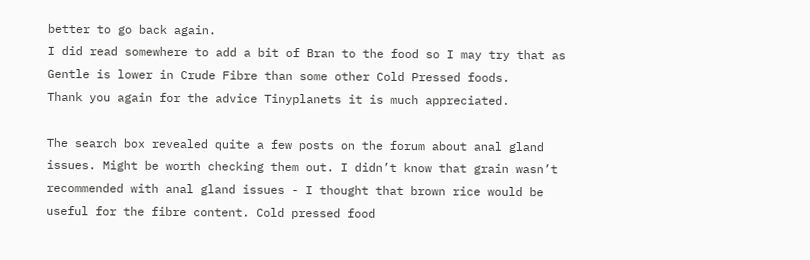better to go back again.
I did read somewhere to add a bit of Bran to the food so I may try that as Gentle is lower in Crude Fibre than some other Cold Pressed foods.
Thank you again for the advice Tinyplanets it is much appreciated.

The search box revealed quite a few posts on the forum about anal gland issues. Might be worth checking them out. I didn’t know that grain wasn’t recommended with anal gland issues - I thought that brown rice would be useful for the fibre content. Cold pressed food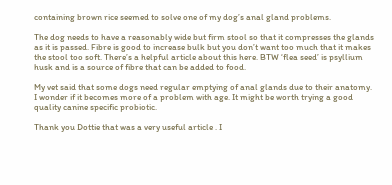containing brown rice seemed to solve one of my dog’s anal gland problems.

The dog needs to have a reasonably wide but firm stool so that it compresses the glands as it is passed. Fibre is good to increase bulk but you don’t want too much that it makes the stool too soft. There’s a helpful article about this here. BTW ‘flea seed’ is psyllium husk and is a source of fibre that can be added to food.

My vet said that some dogs need regular emptying of anal glands due to their anatomy. I wonder if it becomes more of a problem with age. It might be worth trying a good quality canine specific probiotic.

Thank you Dottie that was a very useful article . I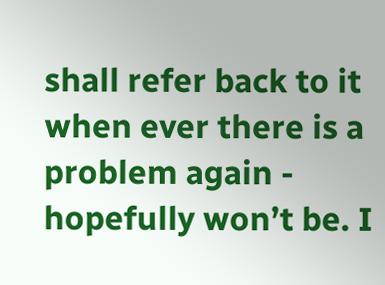shall refer back to it when ever there is a problem again - hopefully won’t be. I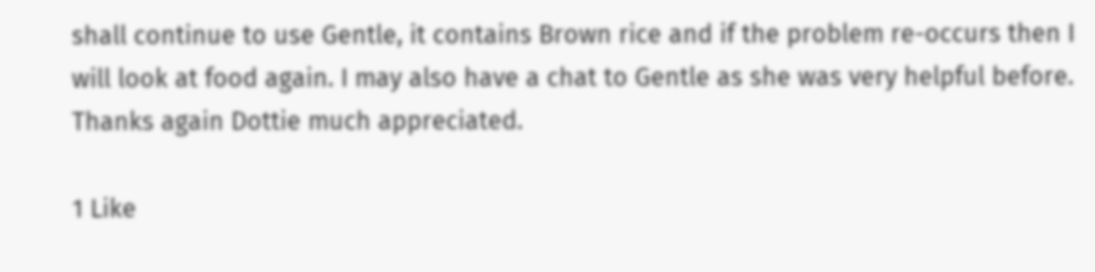shall continue to use Gentle, it contains Brown rice and if the problem re-occurs then I will look at food again. I may also have a chat to Gentle as she was very helpful before.
Thanks again Dottie much appreciated.

1 Like